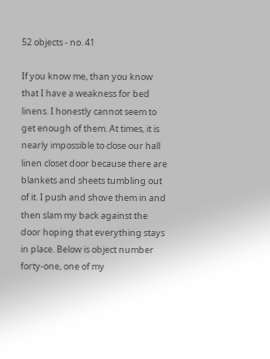52 objects - no. 41

If you know me, than you know that I have a weakness for bed linens. I honestly cannot seem to get enough of them. At times, it is nearly impossible to close our hall linen closet door because there are blankets and sheets tumbling out of it. I push and shove them in and then slam my back against the door hoping that everything stays in place. Below is object number forty-one, one of my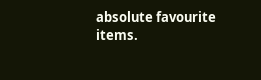absolute favourite items.